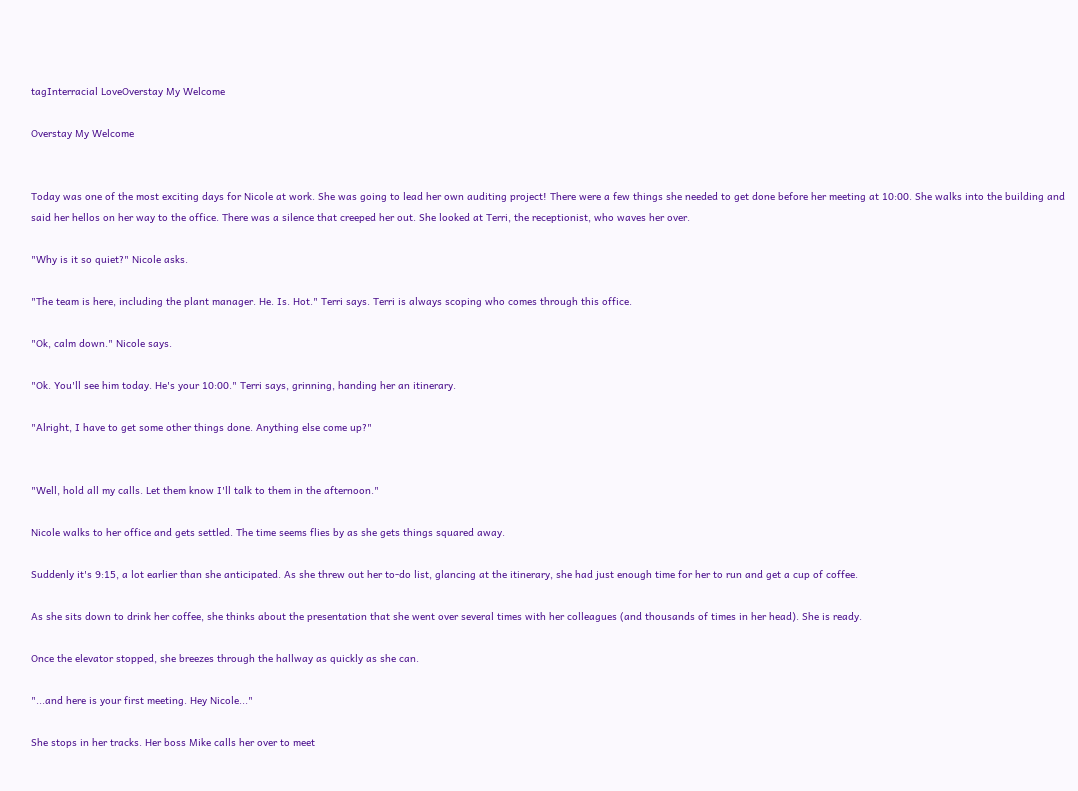tagInterracial LoveOverstay My Welcome

Overstay My Welcome


Today was one of the most exciting days for Nicole at work. She was going to lead her own auditing project! There were a few things she needed to get done before her meeting at 10:00. She walks into the building and said her hellos on her way to the office. There was a silence that creeped her out. She looked at Terri, the receptionist, who waves her over.

"Why is it so quiet?" Nicole asks.

"The team is here, including the plant manager. He. Is. Hot." Terri says. Terri is always scoping who comes through this office.

"Ok, calm down." Nicole says.

"Ok. You'll see him today. He's your 10:00." Terri says, grinning, handing her an itinerary.

"Alright, I have to get some other things done. Anything else come up?"


"Well, hold all my calls. Let them know I'll talk to them in the afternoon."

Nicole walks to her office and gets settled. The time seems flies by as she gets things squared away.

Suddenly it's 9:15, a lot earlier than she anticipated. As she threw out her to-do list, glancing at the itinerary, she had just enough time for her to run and get a cup of coffee.

As she sits down to drink her coffee, she thinks about the presentation that she went over several times with her colleagues (and thousands of times in her head). She is ready.

Once the elevator stopped, she breezes through the hallway as quickly as she can.

"...and here is your first meeting. Hey Nicole..."

She stops in her tracks. Her boss Mike calls her over to meet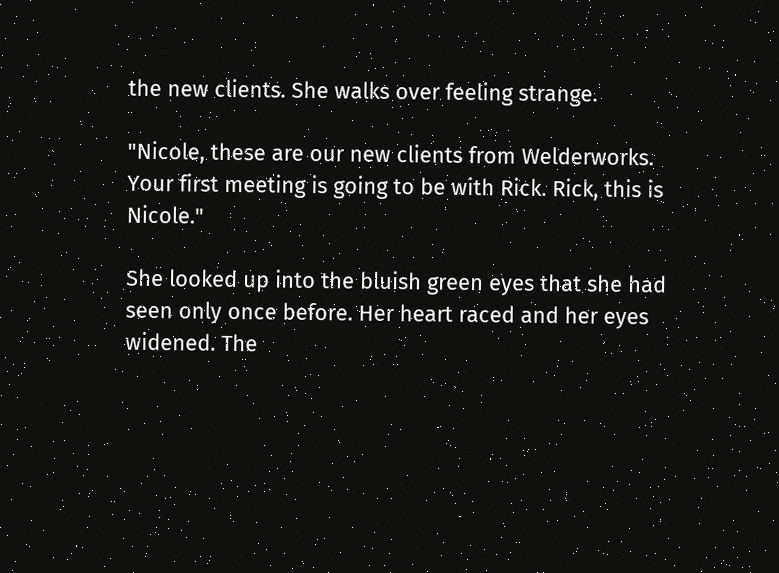the new clients. She walks over feeling strange.

"Nicole, these are our new clients from Welderworks. Your first meeting is going to be with Rick. Rick, this is Nicole."

She looked up into the bluish green eyes that she had seen only once before. Her heart raced and her eyes widened. The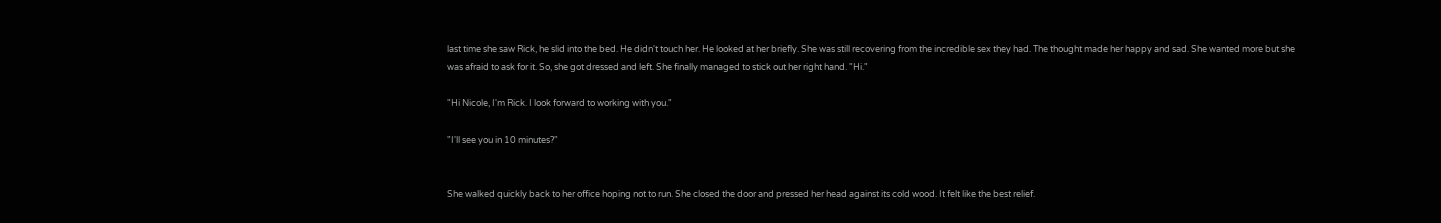last time she saw Rick, he slid into the bed. He didn't touch her. He looked at her briefly. She was still recovering from the incredible sex they had. The thought made her happy and sad. She wanted more but she was afraid to ask for it. So, she got dressed and left. She finally managed to stick out her right hand. "Hi."

"Hi Nicole, I'm Rick. I look forward to working with you."

"I'll see you in 10 minutes?"


She walked quickly back to her office hoping not to run. She closed the door and pressed her head against its cold wood. It felt like the best relief.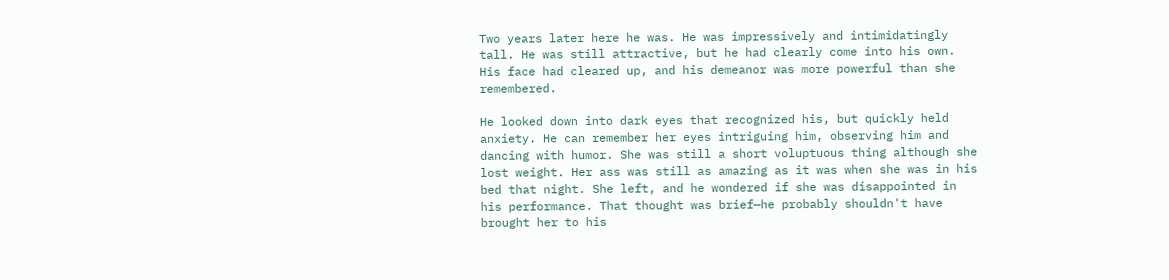Two years later here he was. He was impressively and intimidatingly tall. He was still attractive, but he had clearly come into his own. His face had cleared up, and his demeanor was more powerful than she remembered.

He looked down into dark eyes that recognized his, but quickly held anxiety. He can remember her eyes intriguing him, observing him and dancing with humor. She was still a short voluptuous thing although she lost weight. Her ass was still as amazing as it was when she was in his bed that night. She left, and he wondered if she was disappointed in his performance. That thought was brief—he probably shouldn't have brought her to his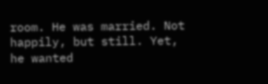room. He was married. Not happily, but still. Yet, he wanted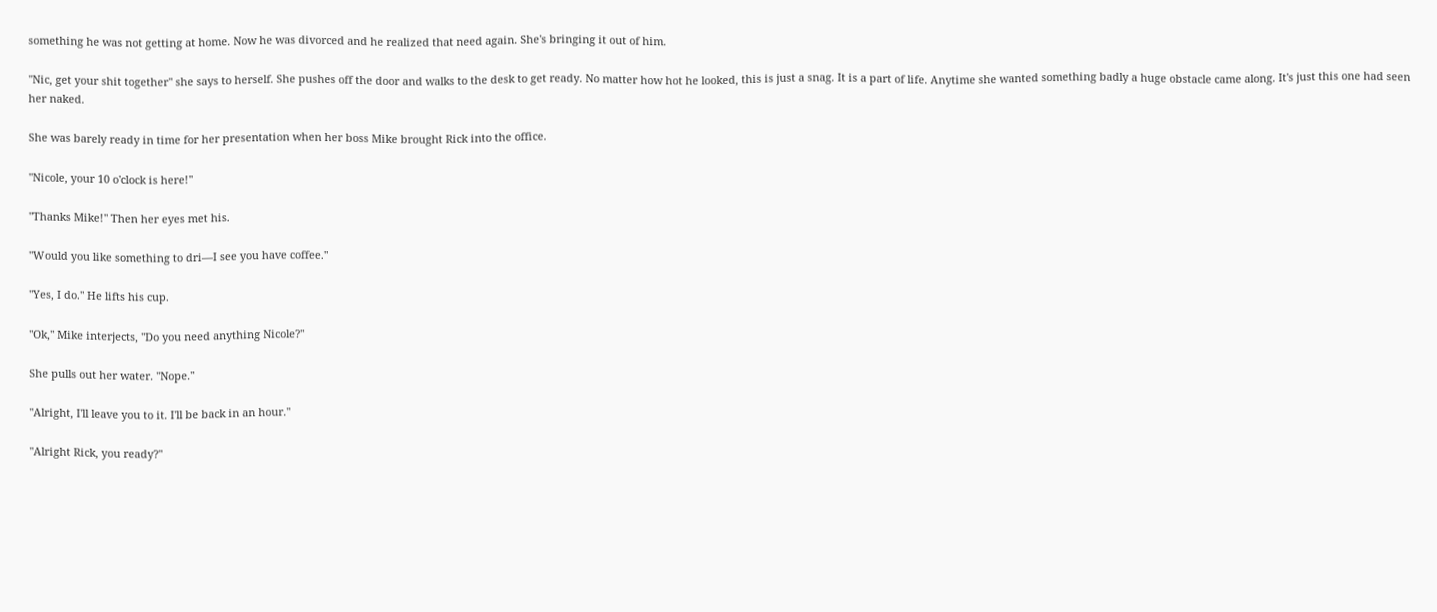something he was not getting at home. Now he was divorced and he realized that need again. She's bringing it out of him.

"Nic, get your shit together" she says to herself. She pushes off the door and walks to the desk to get ready. No matter how hot he looked, this is just a snag. It is a part of life. Anytime she wanted something badly a huge obstacle came along. It's just this one had seen her naked.

She was barely ready in time for her presentation when her boss Mike brought Rick into the office.

"Nicole, your 10 o'clock is here!"

"Thanks Mike!" Then her eyes met his.

"Would you like something to dri—I see you have coffee."

"Yes, I do." He lifts his cup.

"Ok," Mike interjects, "Do you need anything Nicole?"

She pulls out her water. "Nope."

"Alright, I'll leave you to it. I'll be back in an hour."

"Alright Rick, you ready?"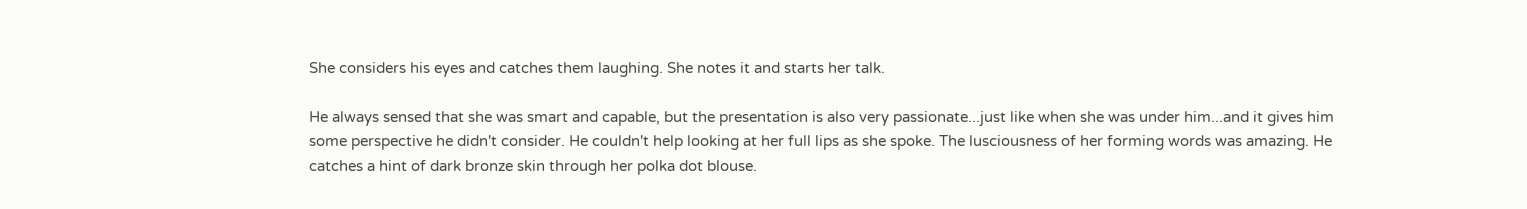She considers his eyes and catches them laughing. She notes it and starts her talk.

He always sensed that she was smart and capable, but the presentation is also very passionate...just like when she was under him...and it gives him some perspective he didn't consider. He couldn't help looking at her full lips as she spoke. The lusciousness of her forming words was amazing. He catches a hint of dark bronze skin through her polka dot blouse.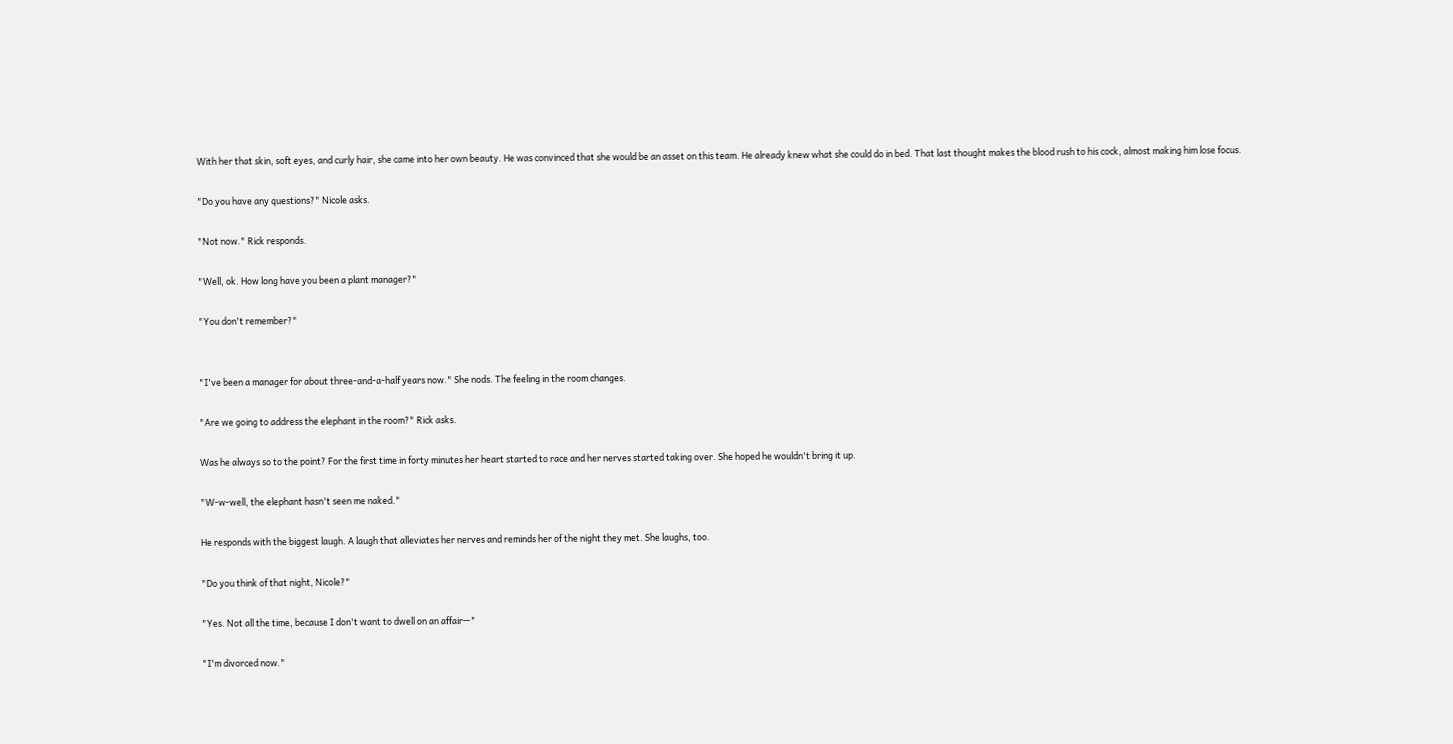With her that skin, soft eyes, and curly hair, she came into her own beauty. He was convinced that she would be an asset on this team. He already knew what she could do in bed. That last thought makes the blood rush to his cock, almost making him lose focus.

"Do you have any questions?" Nicole asks.

"Not now." Rick responds.

"Well, ok. How long have you been a plant manager?"

"You don't remember?"


"I've been a manager for about three-and-a-half years now." She nods. The feeling in the room changes.

"Are we going to address the elephant in the room?" Rick asks.

Was he always so to the point? For the first time in forty minutes her heart started to race and her nerves started taking over. She hoped he wouldn't bring it up.

"W-w-well, the elephant hasn't seen me naked."

He responds with the biggest laugh. A laugh that alleviates her nerves and reminds her of the night they met. She laughs, too.

"Do you think of that night, Nicole?"

"Yes. Not all the time, because I don't want to dwell on an affair—"

"I'm divorced now."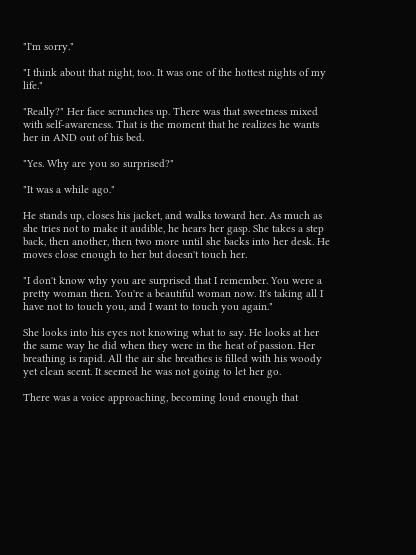"I'm sorry."

"I think about that night, too. It was one of the hottest nights of my life."

"Really?" Her face scrunches up. There was that sweetness mixed with self-awareness. That is the moment that he realizes he wants her in AND out of his bed.

"Yes. Why are you so surprised?"

"It was a while ago."

He stands up, closes his jacket, and walks toward her. As much as she tries not to make it audible, he hears her gasp. She takes a step back, then another, then two more until she backs into her desk. He moves close enough to her but doesn't touch her.

"I don't know why you are surprised that I remember. You were a pretty woman then. You're a beautiful woman now. It's taking all I have not to touch you, and I want to touch you again."

She looks into his eyes not knowing what to say. He looks at her the same way he did when they were in the heat of passion. Her breathing is rapid. All the air she breathes is filled with his woody yet clean scent. It seemed he was not going to let her go.

There was a voice approaching, becoming loud enough that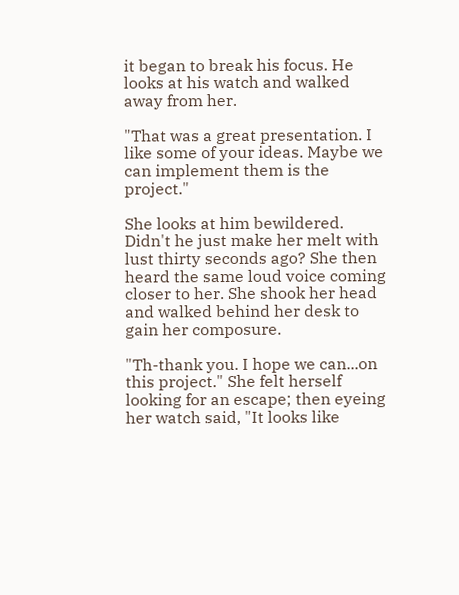it began to break his focus. He looks at his watch and walked away from her.

"That was a great presentation. I like some of your ideas. Maybe we can implement them is the project."

She looks at him bewildered. Didn't he just make her melt with lust thirty seconds ago? She then heard the same loud voice coming closer to her. She shook her head and walked behind her desk to gain her composure.

"Th-thank you. I hope we can...on this project." She felt herself looking for an escape; then eyeing her watch said, "It looks like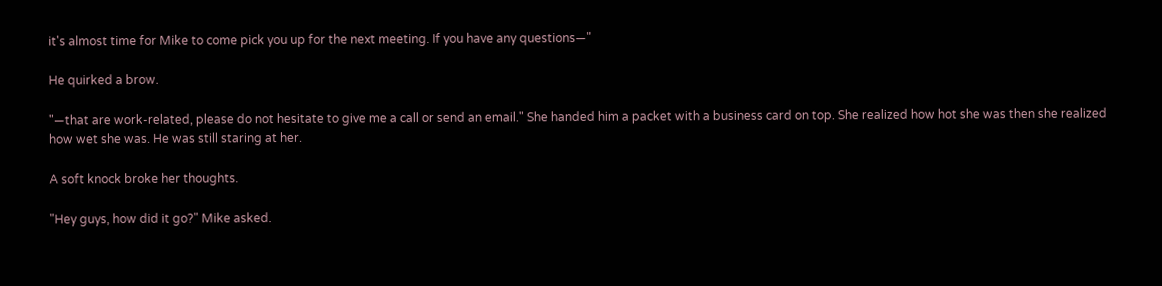it's almost time for Mike to come pick you up for the next meeting. If you have any questions—"

He quirked a brow.

"—that are work-related, please do not hesitate to give me a call or send an email." She handed him a packet with a business card on top. She realized how hot she was then she realized how wet she was. He was still staring at her.

A soft knock broke her thoughts.

"Hey guys, how did it go?" Mike asked.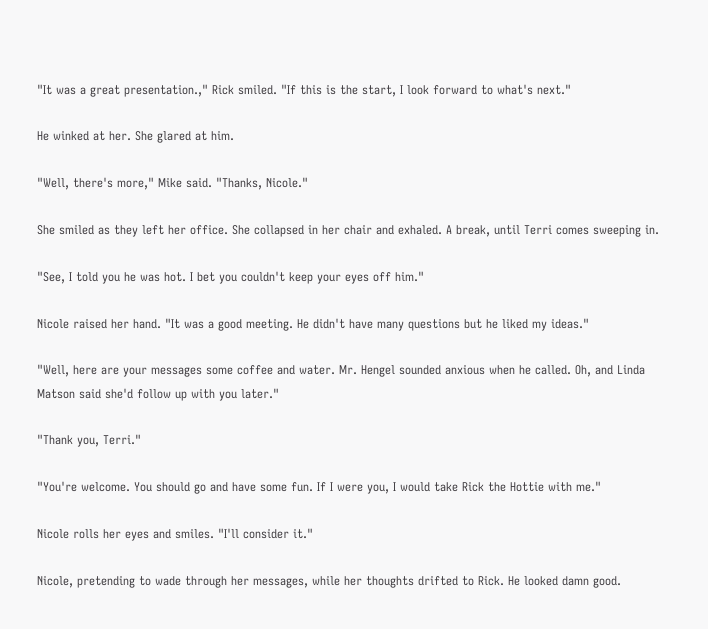"It was a great presentation.," Rick smiled. "If this is the start, I look forward to what's next."

He winked at her. She glared at him.

"Well, there's more," Mike said. "Thanks, Nicole."

She smiled as they left her office. She collapsed in her chair and exhaled. A break, until Terri comes sweeping in.

"See, I told you he was hot. I bet you couldn't keep your eyes off him."

Nicole raised her hand. "It was a good meeting. He didn't have many questions but he liked my ideas."

"Well, here are your messages some coffee and water. Mr. Hengel sounded anxious when he called. Oh, and Linda Matson said she'd follow up with you later."

"Thank you, Terri."

"You're welcome. You should go and have some fun. If I were you, I would take Rick the Hottie with me."

Nicole rolls her eyes and smiles. "I'll consider it."

Nicole, pretending to wade through her messages, while her thoughts drifted to Rick. He looked damn good.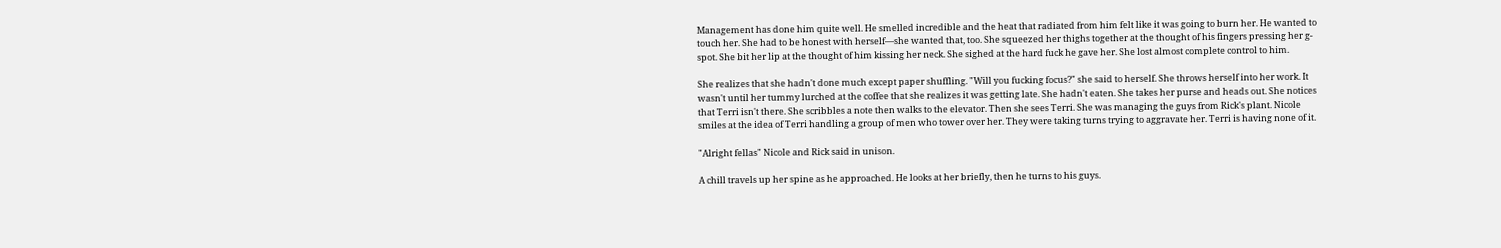Management has done him quite well. He smelled incredible and the heat that radiated from him felt like it was going to burn her. He wanted to touch her. She had to be honest with herself—she wanted that, too. She squeezed her thighs together at the thought of his fingers pressing her g-spot. She bit her lip at the thought of him kissing her neck. She sighed at the hard fuck he gave her. She lost almost complete control to him.

She realizes that she hadn't done much except paper shuffling. "Will you fucking focus?" she said to herself. She throws herself into her work. It wasn't until her tummy lurched at the coffee that she realizes it was getting late. She hadn't eaten. She takes her purse and heads out. She notices that Terri isn't there. She scribbles a note then walks to the elevator. Then she sees Terri. She was managing the guys from Rick's plant. Nicole smiles at the idea of Terri handling a group of men who tower over her. They were taking turns trying to aggravate her. Terri is having none of it.

"Alright fellas" Nicole and Rick said in unison.

A chill travels up her spine as he approached. He looks at her briefly, then he turns to his guys.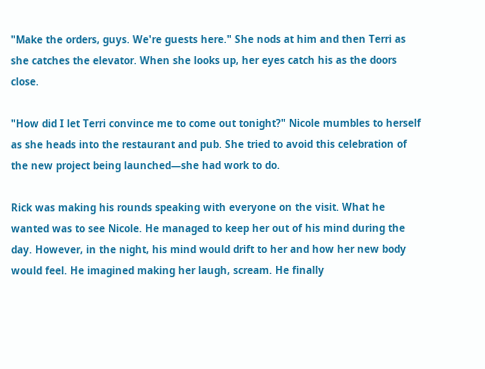"Make the orders, guys. We're guests here." She nods at him and then Terri as she catches the elevator. When she looks up, her eyes catch his as the doors close.

"How did I let Terri convince me to come out tonight?" Nicole mumbles to herself as she heads into the restaurant and pub. She tried to avoid this celebration of the new project being launched—she had work to do.

Rick was making his rounds speaking with everyone on the visit. What he wanted was to see Nicole. He managed to keep her out of his mind during the day. However, in the night, his mind would drift to her and how her new body would feel. He imagined making her laugh, scream. He finally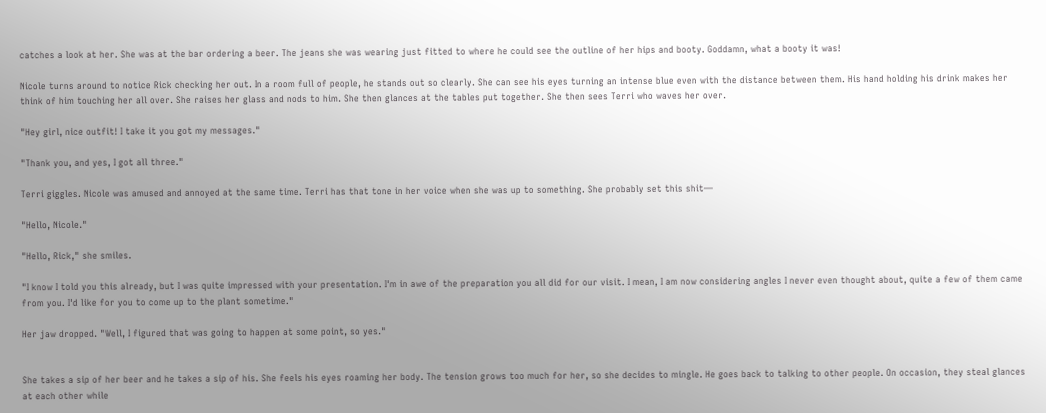catches a look at her. She was at the bar ordering a beer. The jeans she was wearing just fitted to where he could see the outline of her hips and booty. Goddamn, what a booty it was!

Nicole turns around to notice Rick checking her out. In a room full of people, he stands out so clearly. She can see his eyes turning an intense blue even with the distance between them. His hand holding his drink makes her think of him touching her all over. She raises her glass and nods to him. She then glances at the tables put together. She then sees Terri who waves her over.

"Hey girl, nice outfit! I take it you got my messages."

"Thank you, and yes, I got all three."

Terri giggles. Nicole was amused and annoyed at the same time. Terri has that tone in her voice when she was up to something. She probably set this shit—

"Hello, Nicole."

"Hello, Rick," she smiles.

"I know I told you this already, but I was quite impressed with your presentation. I'm in awe of the preparation you all did for our visit. I mean, I am now considering angles I never even thought about, quite a few of them came from you. I'd like for you to come up to the plant sometime."

Her jaw dropped. "Well, I figured that was going to happen at some point, so yes."


She takes a sip of her beer and he takes a sip of his. She feels his eyes roaming her body. The tension grows too much for her, so she decides to mingle. He goes back to talking to other people. On occasion, they steal glances at each other while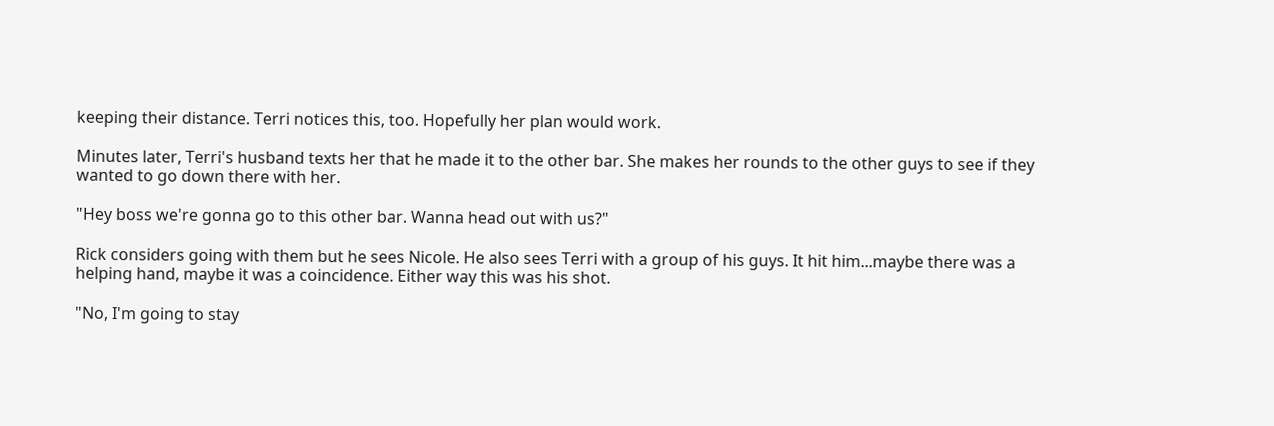keeping their distance. Terri notices this, too. Hopefully her plan would work.

Minutes later, Terri's husband texts her that he made it to the other bar. She makes her rounds to the other guys to see if they wanted to go down there with her.

"Hey boss we're gonna go to this other bar. Wanna head out with us?"

Rick considers going with them but he sees Nicole. He also sees Terri with a group of his guys. It hit him...maybe there was a helping hand, maybe it was a coincidence. Either way this was his shot.

"No, I'm going to stay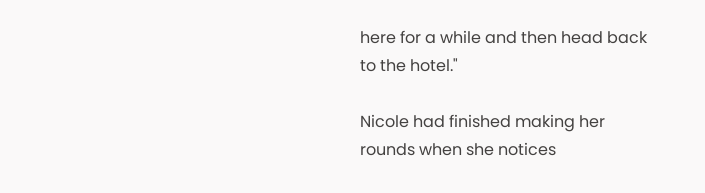here for a while and then head back to the hotel."

Nicole had finished making her rounds when she notices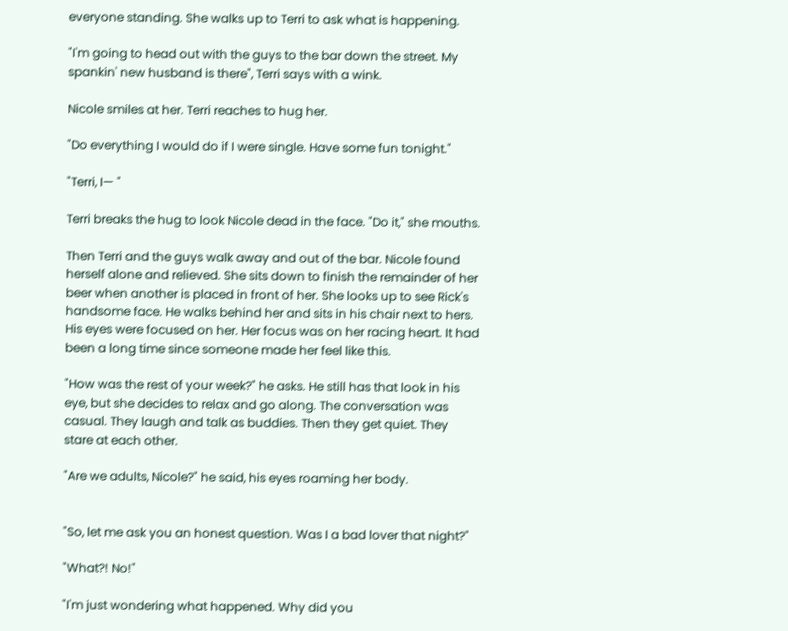everyone standing. She walks up to Terri to ask what is happening.

"I'm going to head out with the guys to the bar down the street. My spankin' new husband is there", Terri says with a wink.

Nicole smiles at her. Terri reaches to hug her.

"Do everything I would do if I were single. Have some fun tonight."

"Terri, I— "

Terri breaks the hug to look Nicole dead in the face. "Do it," she mouths.

Then Terri and the guys walk away and out of the bar. Nicole found herself alone and relieved. She sits down to finish the remainder of her beer when another is placed in front of her. She looks up to see Rick's handsome face. He walks behind her and sits in his chair next to hers. His eyes were focused on her. Her focus was on her racing heart. It had been a long time since someone made her feel like this.

"How was the rest of your week?" he asks. He still has that look in his eye, but she decides to relax and go along. The conversation was casual. They laugh and talk as buddies. Then they get quiet. They stare at each other.

"Are we adults, Nicole?" he said, his eyes roaming her body.


"So, let me ask you an honest question. Was I a bad lover that night?"

"What?! No!"

"I'm just wondering what happened. Why did you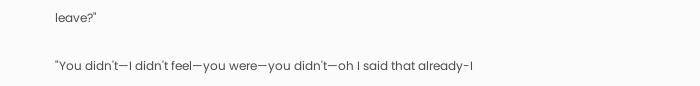leave?"

"You didn't—I didn't feel—you were—you didn't—oh I said that already-I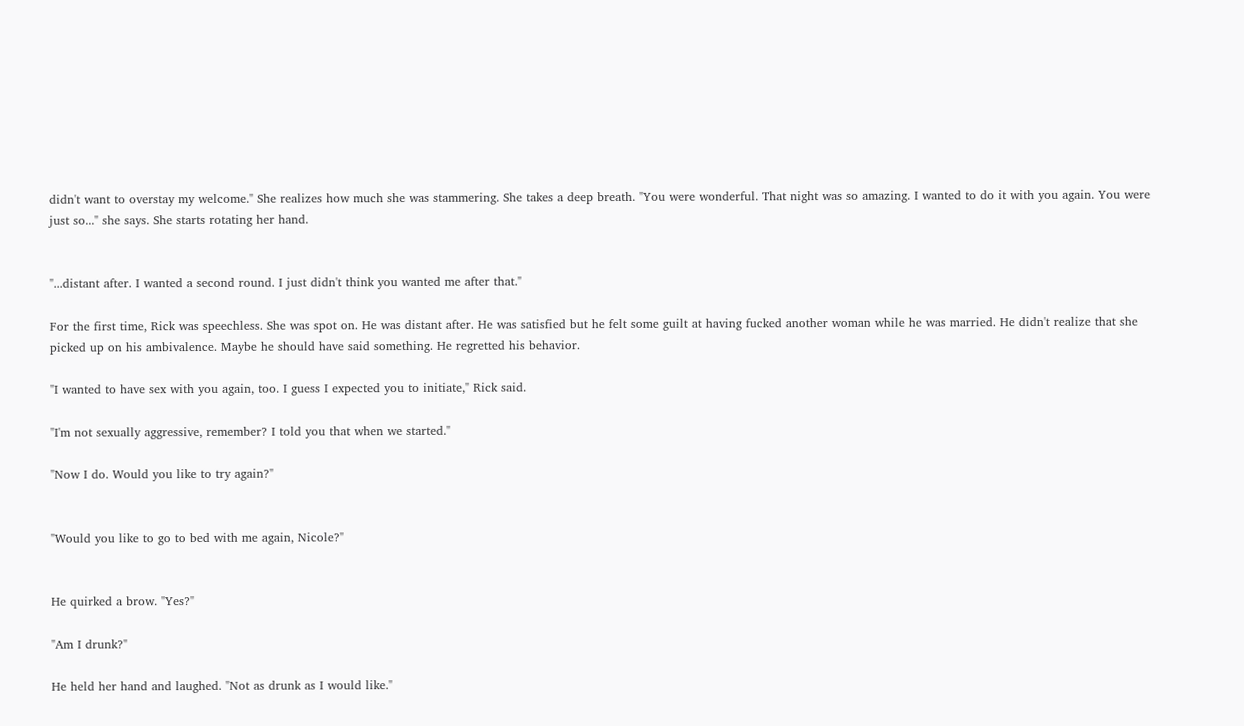didn't want to overstay my welcome." She realizes how much she was stammering. She takes a deep breath. "You were wonderful. That night was so amazing. I wanted to do it with you again. You were just so..." she says. She starts rotating her hand.


"...distant after. I wanted a second round. I just didn't think you wanted me after that."

For the first time, Rick was speechless. She was spot on. He was distant after. He was satisfied but he felt some guilt at having fucked another woman while he was married. He didn't realize that she picked up on his ambivalence. Maybe he should have said something. He regretted his behavior.

"I wanted to have sex with you again, too. I guess I expected you to initiate," Rick said.

"I'm not sexually aggressive, remember? I told you that when we started."

"Now I do. Would you like to try again?"


"Would you like to go to bed with me again, Nicole?"


He quirked a brow. "Yes?"

"Am I drunk?"

He held her hand and laughed. "Not as drunk as I would like."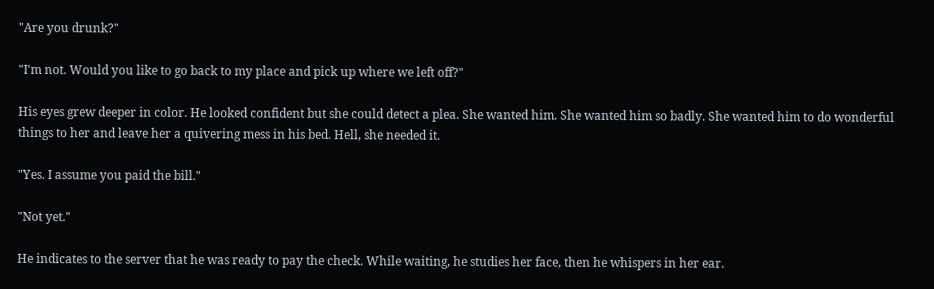"Are you drunk?"

"I'm not. Would you like to go back to my place and pick up where we left off?"

His eyes grew deeper in color. He looked confident but she could detect a plea. She wanted him. She wanted him so badly. She wanted him to do wonderful things to her and leave her a quivering mess in his bed. Hell, she needed it.

"Yes. I assume you paid the bill."

"Not yet."

He indicates to the server that he was ready to pay the check. While waiting, he studies her face, then he whispers in her ear.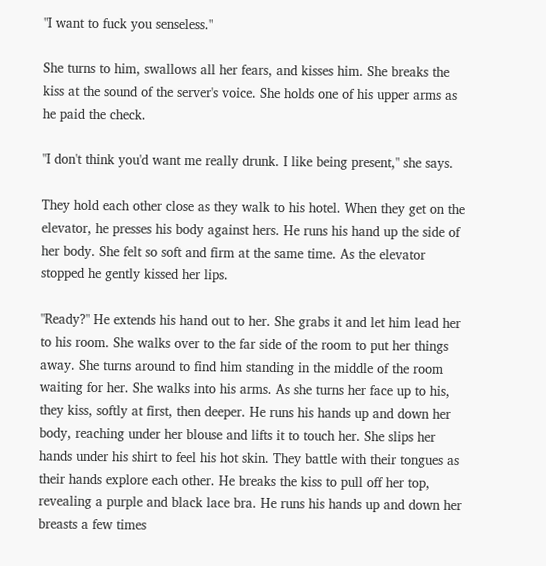"I want to fuck you senseless."

She turns to him, swallows all her fears, and kisses him. She breaks the kiss at the sound of the server's voice. She holds one of his upper arms as he paid the check.

"I don't think you'd want me really drunk. I like being present," she says.

They hold each other close as they walk to his hotel. When they get on the elevator, he presses his body against hers. He runs his hand up the side of her body. She felt so soft and firm at the same time. As the elevator stopped he gently kissed her lips.

"Ready?" He extends his hand out to her. She grabs it and let him lead her to his room. She walks over to the far side of the room to put her things away. She turns around to find him standing in the middle of the room waiting for her. She walks into his arms. As she turns her face up to his, they kiss, softly at first, then deeper. He runs his hands up and down her body, reaching under her blouse and lifts it to touch her. She slips her hands under his shirt to feel his hot skin. They battle with their tongues as their hands explore each other. He breaks the kiss to pull off her top, revealing a purple and black lace bra. He runs his hands up and down her breasts a few times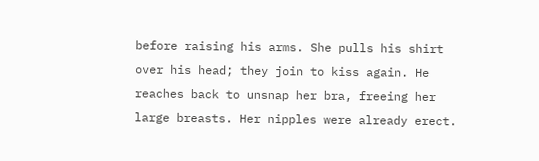before raising his arms. She pulls his shirt over his head; they join to kiss again. He reaches back to unsnap her bra, freeing her large breasts. Her nipples were already erect.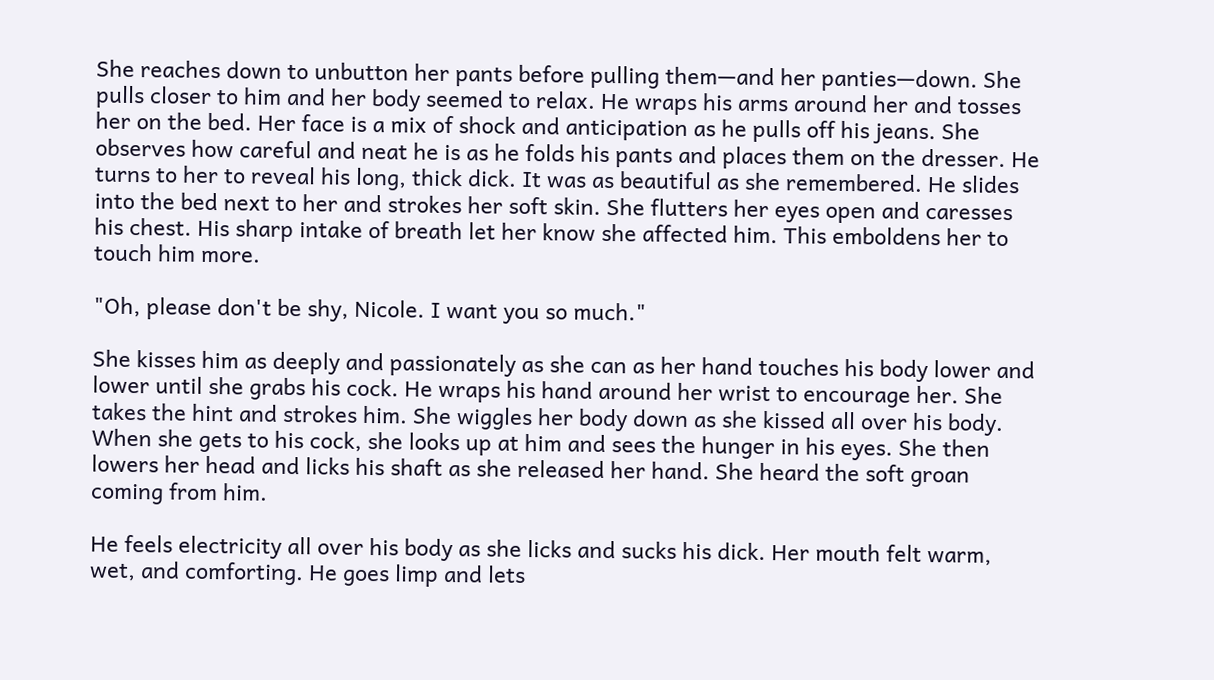She reaches down to unbutton her pants before pulling them—and her panties—down. She pulls closer to him and her body seemed to relax. He wraps his arms around her and tosses her on the bed. Her face is a mix of shock and anticipation as he pulls off his jeans. She observes how careful and neat he is as he folds his pants and places them on the dresser. He turns to her to reveal his long, thick dick. It was as beautiful as she remembered. He slides into the bed next to her and strokes her soft skin. She flutters her eyes open and caresses his chest. His sharp intake of breath let her know she affected him. This emboldens her to touch him more.

"Oh, please don't be shy, Nicole. I want you so much."

She kisses him as deeply and passionately as she can as her hand touches his body lower and lower until she grabs his cock. He wraps his hand around her wrist to encourage her. She takes the hint and strokes him. She wiggles her body down as she kissed all over his body. When she gets to his cock, she looks up at him and sees the hunger in his eyes. She then lowers her head and licks his shaft as she released her hand. She heard the soft groan coming from him.

He feels electricity all over his body as she licks and sucks his dick. Her mouth felt warm, wet, and comforting. He goes limp and lets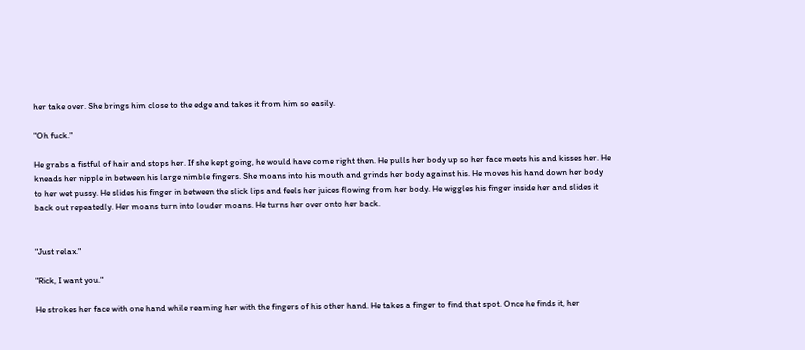her take over. She brings him close to the edge and takes it from him so easily.

"Oh fuck."

He grabs a fistful of hair and stops her. If she kept going, he would have come right then. He pulls her body up so her face meets his and kisses her. He kneads her nipple in between his large nimble fingers. She moans into his mouth and grinds her body against his. He moves his hand down her body to her wet pussy. He slides his finger in between the slick lips and feels her juices flowing from her body. He wiggles his finger inside her and slides it back out repeatedly. Her moans turn into louder moans. He turns her over onto her back.


"Just relax."

"Rick, I want you."

He strokes her face with one hand while reaming her with the fingers of his other hand. He takes a finger to find that spot. Once he finds it, her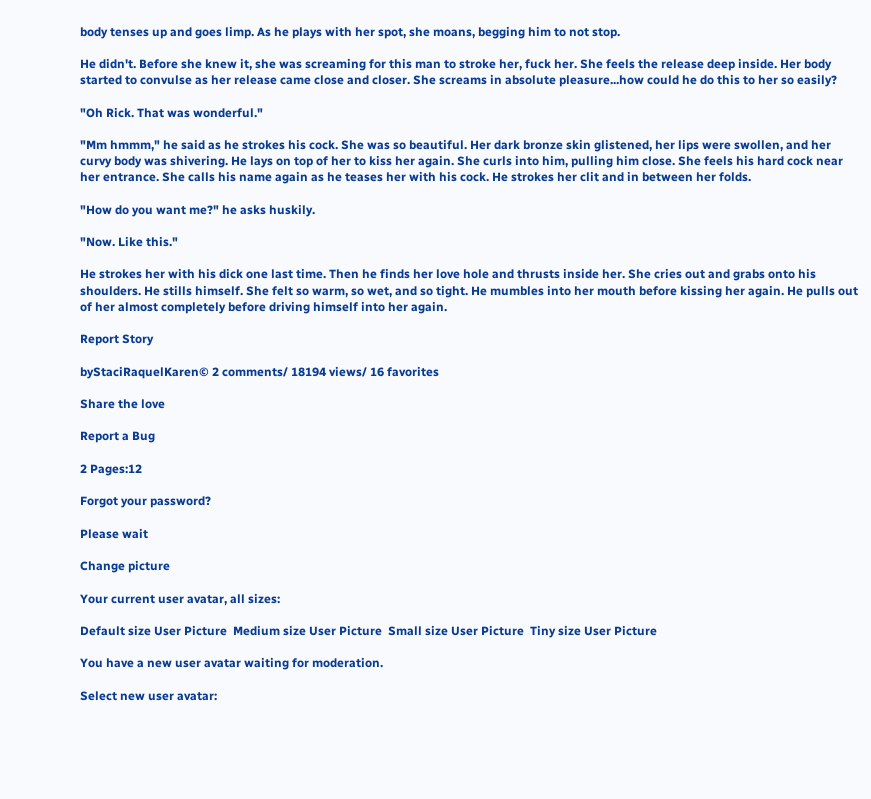body tenses up and goes limp. As he plays with her spot, she moans, begging him to not stop.

He didn't. Before she knew it, she was screaming for this man to stroke her, fuck her. She feels the release deep inside. Her body started to convulse as her release came close and closer. She screams in absolute pleasure...how could he do this to her so easily?

"Oh Rick. That was wonderful."

"Mm hmmm," he said as he strokes his cock. She was so beautiful. Her dark bronze skin glistened, her lips were swollen, and her curvy body was shivering. He lays on top of her to kiss her again. She curls into him, pulling him close. She feels his hard cock near her entrance. She calls his name again as he teases her with his cock. He strokes her clit and in between her folds.

"How do you want me?" he asks huskily.

"Now. Like this."

He strokes her with his dick one last time. Then he finds her love hole and thrusts inside her. She cries out and grabs onto his shoulders. He stills himself. She felt so warm, so wet, and so tight. He mumbles into her mouth before kissing her again. He pulls out of her almost completely before driving himself into her again.

Report Story

byStaciRaquelKaren© 2 comments/ 18194 views/ 16 favorites

Share the love

Report a Bug

2 Pages:12

Forgot your password?

Please wait

Change picture

Your current user avatar, all sizes:

Default size User Picture  Medium size User Picture  Small size User Picture  Tiny size User Picture

You have a new user avatar waiting for moderation.

Select new user avatar: